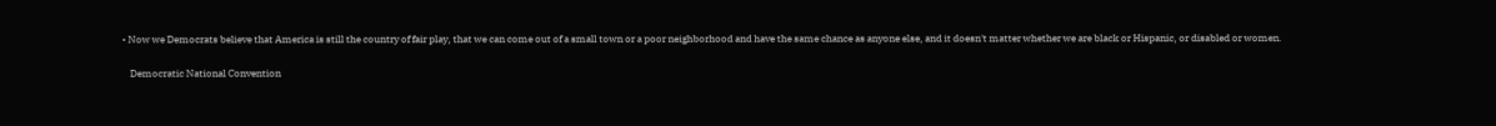• Now we Democrats believe that America is still the country of fair play, that we can come out of a small town or a poor neighborhood and have the same chance as anyone else, and it doesn't matter whether we are black or Hispanic, or disabled or women.

    Democratic National Convention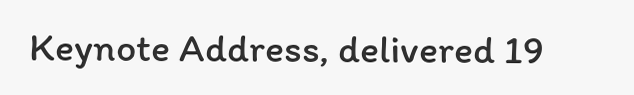Keynote Address, delivered 19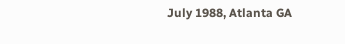July 1988, Atlanta GA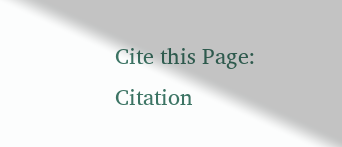Cite this Page: Citation